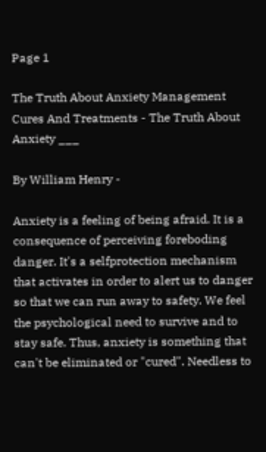Page 1

The Truth About Anxiety Management Cures And Treatments - The Truth About Anxiety ___

By William Henry -

Anxiety is a feeling of being afraid. It is a consequence of perceiving foreboding danger. It's a selfprotection mechanism that activates in order to alert us to danger so that we can run away to safety. We feel the psychological need to survive and to stay safe. Thus, anxiety is something that can't be eliminated or "cured". Needless to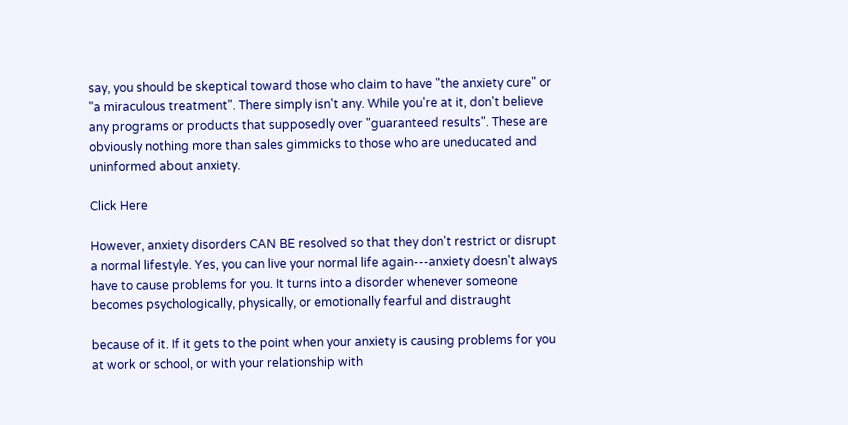say, you should be skeptical toward those who claim to have "the anxiety cure" or "a miraculous treatment". There simply isn't any. While you're at it, don't believe any programs or products that supposedly over "guaranteed results". These are obviously nothing more than sales gimmicks to those who are uneducated and uninformed about anxiety.

Click Here

However, anxiety disorders CAN BE resolved so that they don't restrict or disrupt a normal lifestyle. Yes, you can live your normal life again---anxiety doesn't always have to cause problems for you. It turns into a disorder whenever someone becomes psychologically, physically, or emotionally fearful and distraught

because of it. If it gets to the point when your anxiety is causing problems for you at work or school, or with your relationship with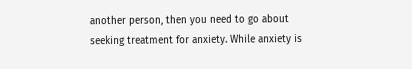another person, then you need to go about seeking treatment for anxiety. While anxiety is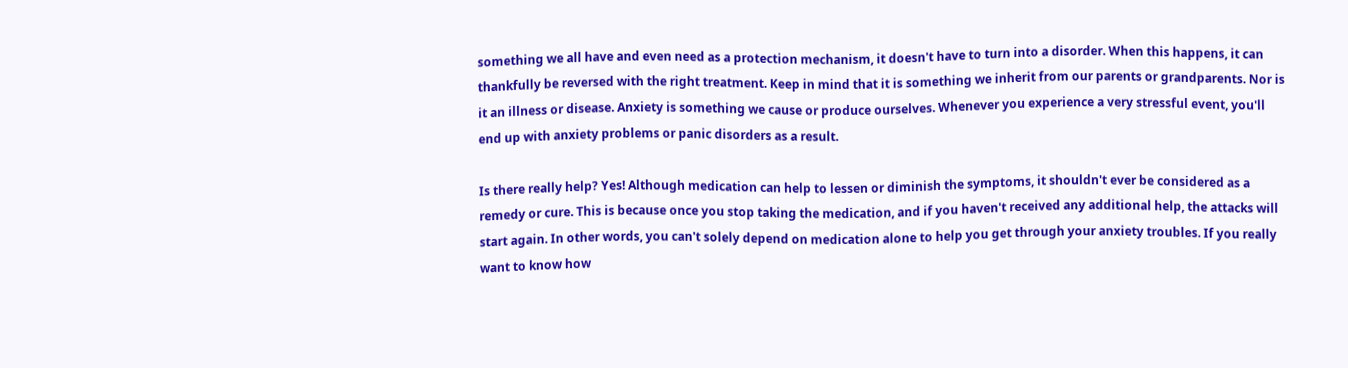something we all have and even need as a protection mechanism, it doesn't have to turn into a disorder. When this happens, it can thankfully be reversed with the right treatment. Keep in mind that it is something we inherit from our parents or grandparents. Nor is it an illness or disease. Anxiety is something we cause or produce ourselves. Whenever you experience a very stressful event, you'll end up with anxiety problems or panic disorders as a result.

Is there really help? Yes! Although medication can help to lessen or diminish the symptoms, it shouldn't ever be considered as a remedy or cure. This is because once you stop taking the medication, and if you haven't received any additional help, the attacks will start again. In other words, you can't solely depend on medication alone to help you get through your anxiety troubles. If you really want to know how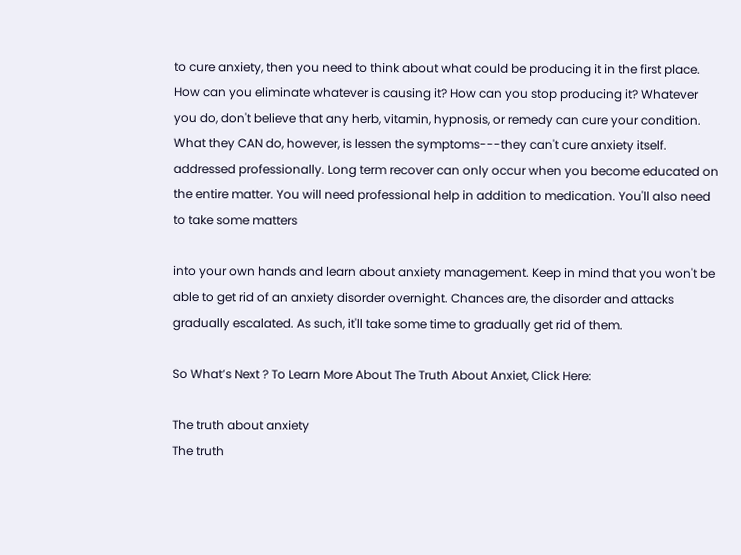to cure anxiety, then you need to think about what could be producing it in the first place. How can you eliminate whatever is causing it? How can you stop producing it? Whatever you do, don't believe that any herb, vitamin, hypnosis, or remedy can cure your condition. What they CAN do, however, is lessen the symptoms---they can't cure anxiety itself. addressed professionally. Long term recover can only occur when you become educated on the entire matter. You will need professional help in addition to medication. You'll also need to take some matters

into your own hands and learn about anxiety management. Keep in mind that you won't be able to get rid of an anxiety disorder overnight. Chances are, the disorder and attacks gradually escalated. As such, it'll take some time to gradually get rid of them.

So What’s Next ? To Learn More About The Truth About Anxiet, Click Here:

The truth about anxiety
The truth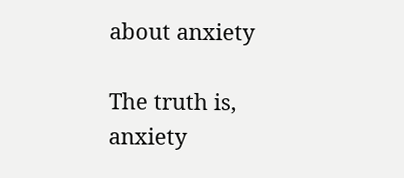about anxiety

The truth is, anxiety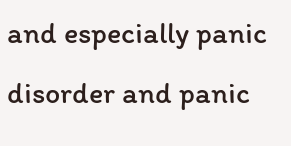and especially panic disorder and panic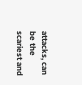attacks, can be the scariest and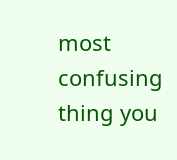most confusing thing you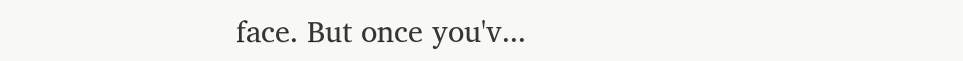face. But once you'v...